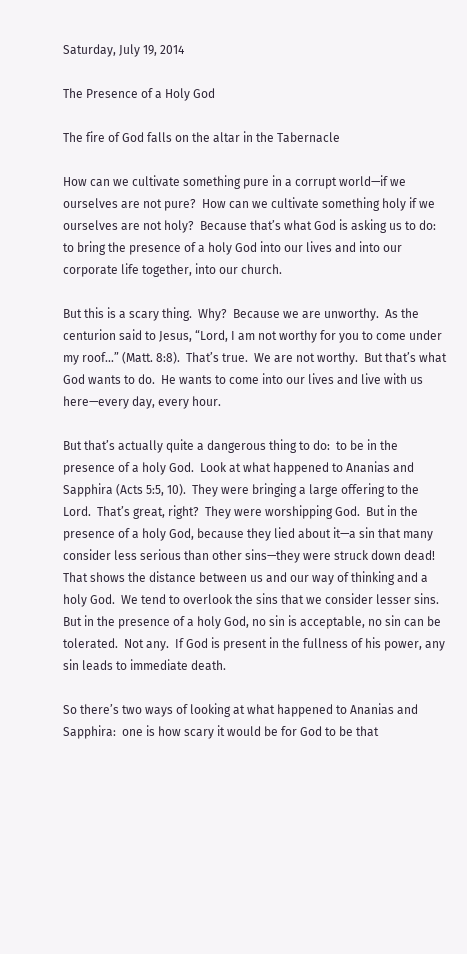Saturday, July 19, 2014

The Presence of a Holy God

The fire of God falls on the altar in the Tabernacle

How can we cultivate something pure in a corrupt world—if we ourselves are not pure?  How can we cultivate something holy if we ourselves are not holy?  Because that’s what God is asking us to do:  to bring the presence of a holy God into our lives and into our corporate life together, into our church.

But this is a scary thing.  Why?  Because we are unworthy.  As the centurion said to Jesus, “Lord, I am not worthy for you to come under my roof...” (Matt. 8:8).  That’s true.  We are not worthy.  But that’s what God wants to do.  He wants to come into our lives and live with us here—every day, every hour.

But that’s actually quite a dangerous thing to do:  to be in the presence of a holy God.  Look at what happened to Ananias and Sapphira (Acts 5:5, 10).  They were bringing a large offering to the Lord.  That’s great, right?  They were worshipping God.  But in the presence of a holy God, because they lied about it—a sin that many consider less serious than other sins—they were struck down dead!  That shows the distance between us and our way of thinking and a holy God.  We tend to overlook the sins that we consider lesser sins.  But in the presence of a holy God, no sin is acceptable, no sin can be tolerated.  Not any.  If God is present in the fullness of his power, any sin leads to immediate death.

So there’s two ways of looking at what happened to Ananias and Sapphira:  one is how scary it would be for God to be that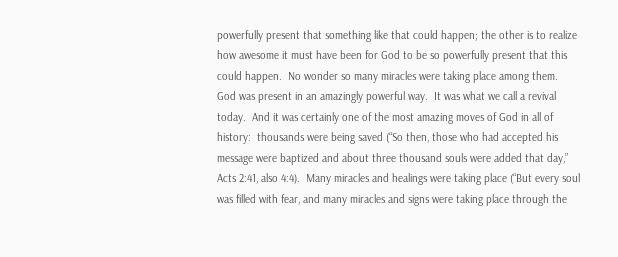powerfully present that something like that could happen; the other is to realize how awesome it must have been for God to be so powerfully present that this could happen.  No wonder so many miracles were taking place among them.  God was present in an amazingly powerful way.  It was what we call a revival today.  And it was certainly one of the most amazing moves of God in all of history:  thousands were being saved (“So then, those who had accepted his message were baptized and about three thousand souls were added that day,” Acts 2:41, also 4:4).  Many miracles and healings were taking place (“But every soul was filled with fear, and many miracles and signs were taking place through the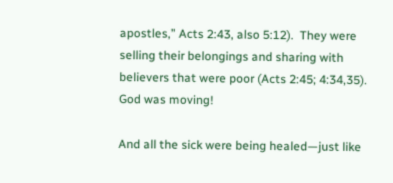apostles,” Acts 2:43, also 5:12).  They were selling their belongings and sharing with believers that were poor (Acts 2:45; 4:34,35).  God was moving!

And all the sick were being healed—just like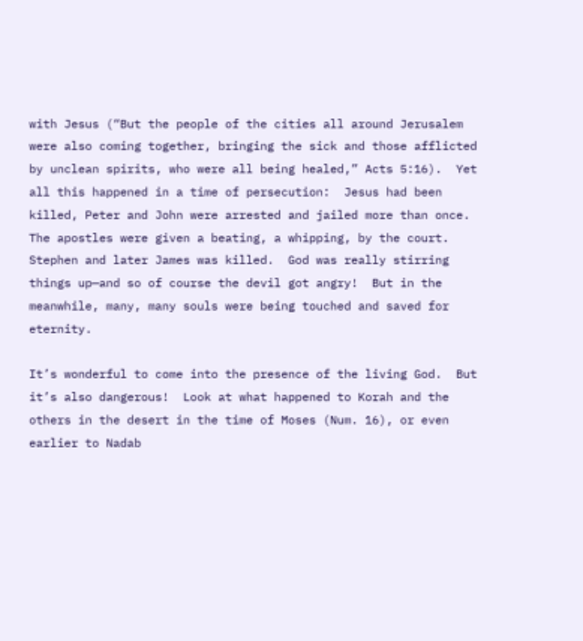with Jesus (“But the people of the cities all around Jerusalem were also coming together, bringing the sick and those afflicted by unclean spirits, who were all being healed,” Acts 5:16).  Yet all this happened in a time of persecution:  Jesus had been killed, Peter and John were arrested and jailed more than once.  The apostles were given a beating, a whipping, by the court.  Stephen and later James was killed.  God was really stirring things up—and so of course the devil got angry!  But in the meanwhile, many, many souls were being touched and saved for eternity.

It’s wonderful to come into the presence of the living God.  But it’s also dangerous!  Look at what happened to Korah and the others in the desert in the time of Moses (Num. 16), or even earlier to Nadab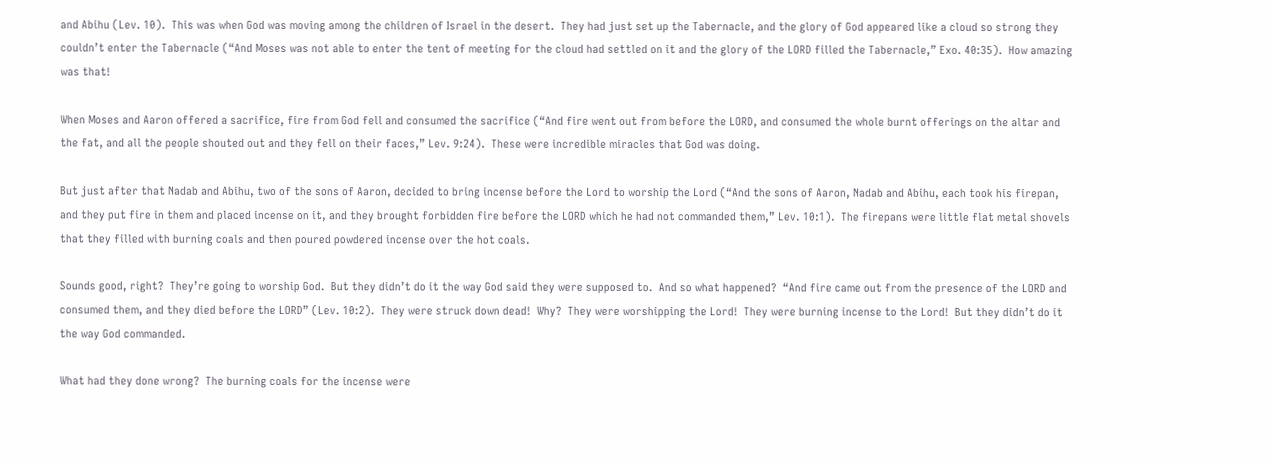and Abihu (Lev. 10).  This was when God was moving among the children of Israel in the desert.  They had just set up the Tabernacle, and the glory of God appeared like a cloud so strong they couldn’t enter the Tabernacle (“And Moses was not able to enter the tent of meeting for the cloud had settled on it and the glory of the LORD filled the Tabernacle,” Exo. 40:35).  How amazing was that!

When Moses and Aaron offered a sacrifice, fire from God fell and consumed the sacrifice (“And fire went out from before the LORD, and consumed the whole burnt offerings on the altar and the fat, and all the people shouted out and they fell on their faces,” Lev. 9:24).  These were incredible miracles that God was doing.

But just after that Nadab and Abihu, two of the sons of Aaron, decided to bring incense before the Lord to worship the Lord (“And the sons of Aaron, Nadab and Abihu, each took his firepan, and they put fire in them and placed incense on it, and they brought forbidden fire before the LORD which he had not commanded them,” Lev. 10:1).  The firepans were little flat metal shovels that they filled with burning coals and then poured powdered incense over the hot coals.

Sounds good, right?  They’re going to worship God.  But they didn’t do it the way God said they were supposed to.  And so what happened?  “And fire came out from the presence of the LORD and consumed them, and they died before the LORD” (Lev. 10:2).  They were struck down dead!  Why?  They were worshipping the Lord!  They were burning incense to the Lord!  But they didn’t do it the way God commanded.

What had they done wrong?  The burning coals for the incense were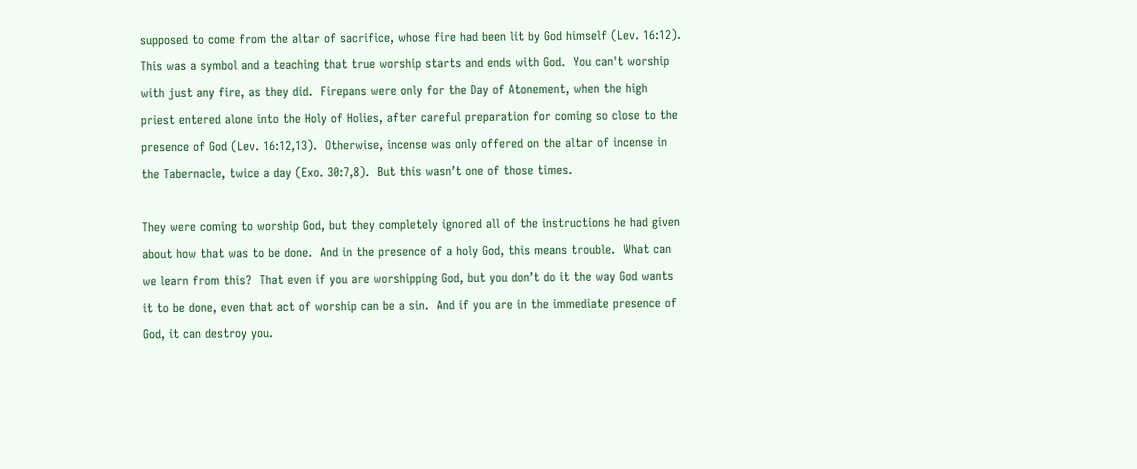supposed to come from the altar of sacrifice, whose fire had been lit by God himself (Lev. 16:12).  This was a symbol and a teaching that true worship starts and ends with God.  You can't worship with just any fire, as they did.  Firepans were only for the Day of Atonement, when the high priest entered alone into the Holy of Holies, after careful preparation for coming so close to the presence of God (Lev. 16:12,13).  Otherwise, incense was only offered on the altar of incense in the Tabernacle, twice a day (Exo. 30:7,8).  But this wasn’t one of those times.

They were coming to worship God, but they completely ignored all of the instructions he had given about how that was to be done.  And in the presence of a holy God, this means trouble.  What can we learn from this?  That even if you are worshipping God, but you don’t do it the way God wants it to be done, even that act of worship can be a sin.  And if you are in the immediate presence of God, it can destroy you.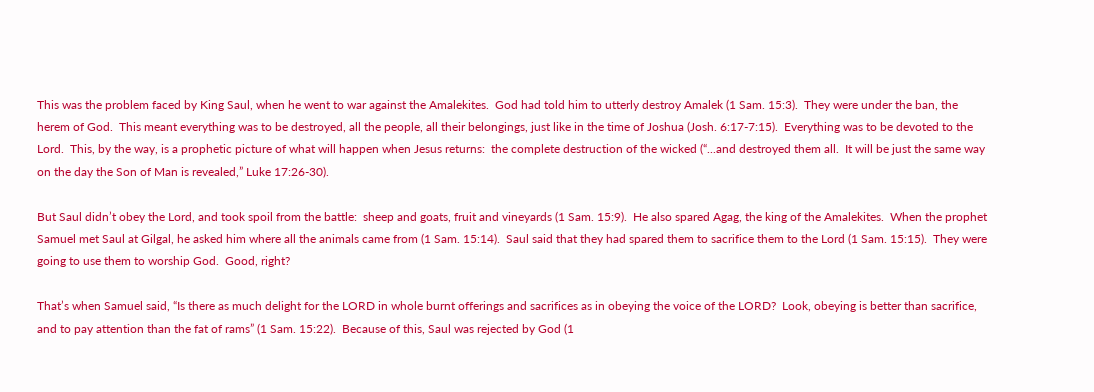This was the problem faced by King Saul, when he went to war against the Amalekites.  God had told him to utterly destroy Amalek (1 Sam. 15:3).  They were under the ban, the herem of God.  This meant everything was to be destroyed, all the people, all their belongings, just like in the time of Joshua (Josh. 6:17-7:15).  Everything was to be devoted to the Lord.  This, by the way, is a prophetic picture of what will happen when Jesus returns:  the complete destruction of the wicked (“...and destroyed them all.  It will be just the same way on the day the Son of Man is revealed,” Luke 17:26-30).

But Saul didn’t obey the Lord, and took spoil from the battle:  sheep and goats, fruit and vineyards (1 Sam. 15:9).  He also spared Agag, the king of the Amalekites.  When the prophet Samuel met Saul at Gilgal, he asked him where all the animals came from (1 Sam. 15:14).  Saul said that they had spared them to sacrifice them to the Lord (1 Sam. 15:15).  They were going to use them to worship God.  Good, right?

That’s when Samuel said, “Is there as much delight for the LORD in whole burnt offerings and sacrifices as in obeying the voice of the LORD?  Look, obeying is better than sacrifice, and to pay attention than the fat of rams” (1 Sam. 15:22).  Because of this, Saul was rejected by God (1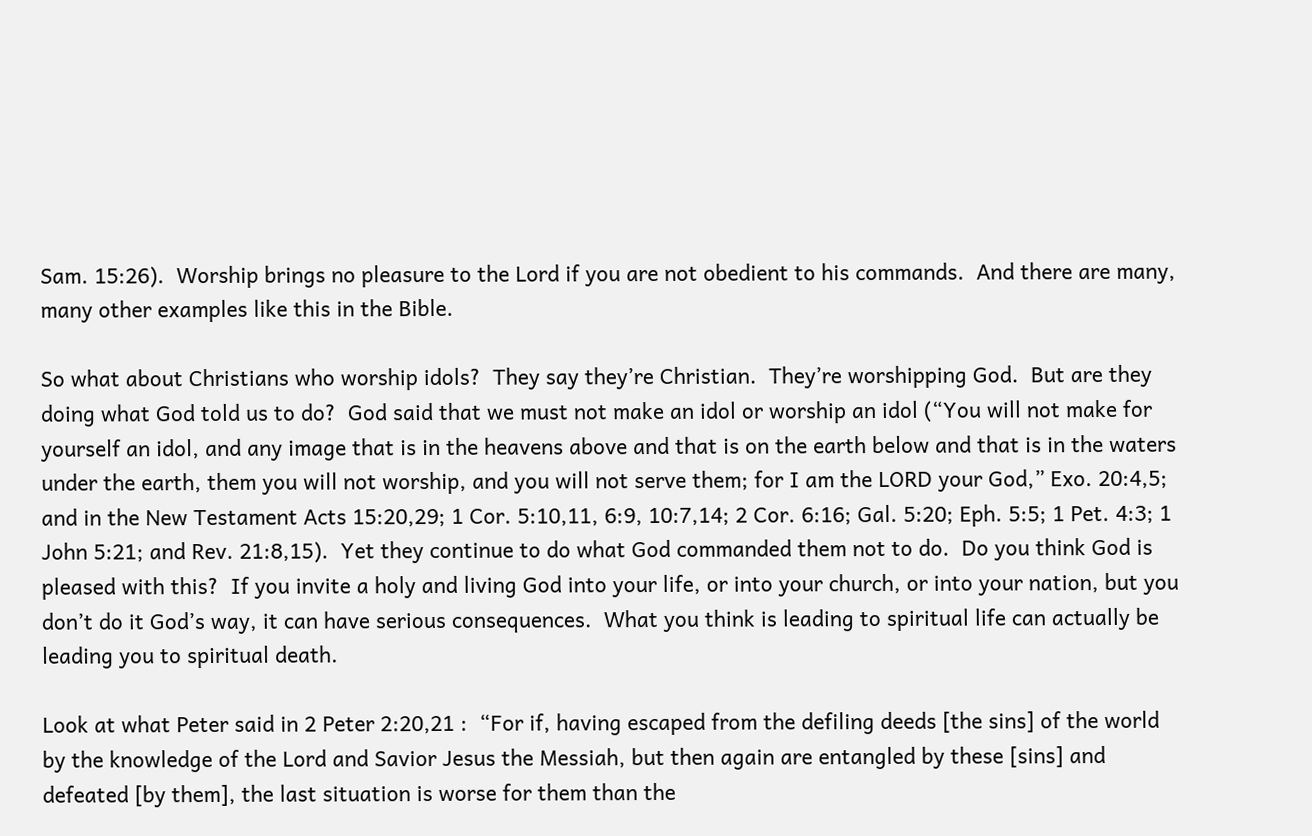Sam. 15:26).  Worship brings no pleasure to the Lord if you are not obedient to his commands.  And there are many, many other examples like this in the Bible.

So what about Christians who worship idols?  They say they’re Christian.  They’re worshipping God.  But are they doing what God told us to do?  God said that we must not make an idol or worship an idol (“You will not make for yourself an idol, and any image that is in the heavens above and that is on the earth below and that is in the waters under the earth, them you will not worship, and you will not serve them; for I am the LORD your God,” Exo. 20:4,5; and in the New Testament Acts 15:20,29; 1 Cor. 5:10,11, 6:9, 10:7,14; 2 Cor. 6:16; Gal. 5:20; Eph. 5:5; 1 Pet. 4:3; 1 John 5:21; and Rev. 21:8,15).  Yet they continue to do what God commanded them not to do.  Do you think God is pleased with this?  If you invite a holy and living God into your life, or into your church, or into your nation, but you don’t do it God’s way, it can have serious consequences.  What you think is leading to spiritual life can actually be leading you to spiritual death.

Look at what Peter said in 2 Peter 2:20,21 :  “For if, having escaped from the defiling deeds [the sins] of the world by the knowledge of the Lord and Savior Jesus the Messiah, but then again are entangled by these [sins] and defeated [by them], the last situation is worse for them than the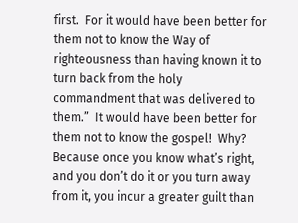first.  For it would have been better for them not to know the Way of righteousness than having known it to turn back from the holy commandment that was delivered to them.”  It would have been better for them not to know the gospel!  Why?  Because once you know what’s right, and you don’t do it or you turn away from it, you incur a greater guilt than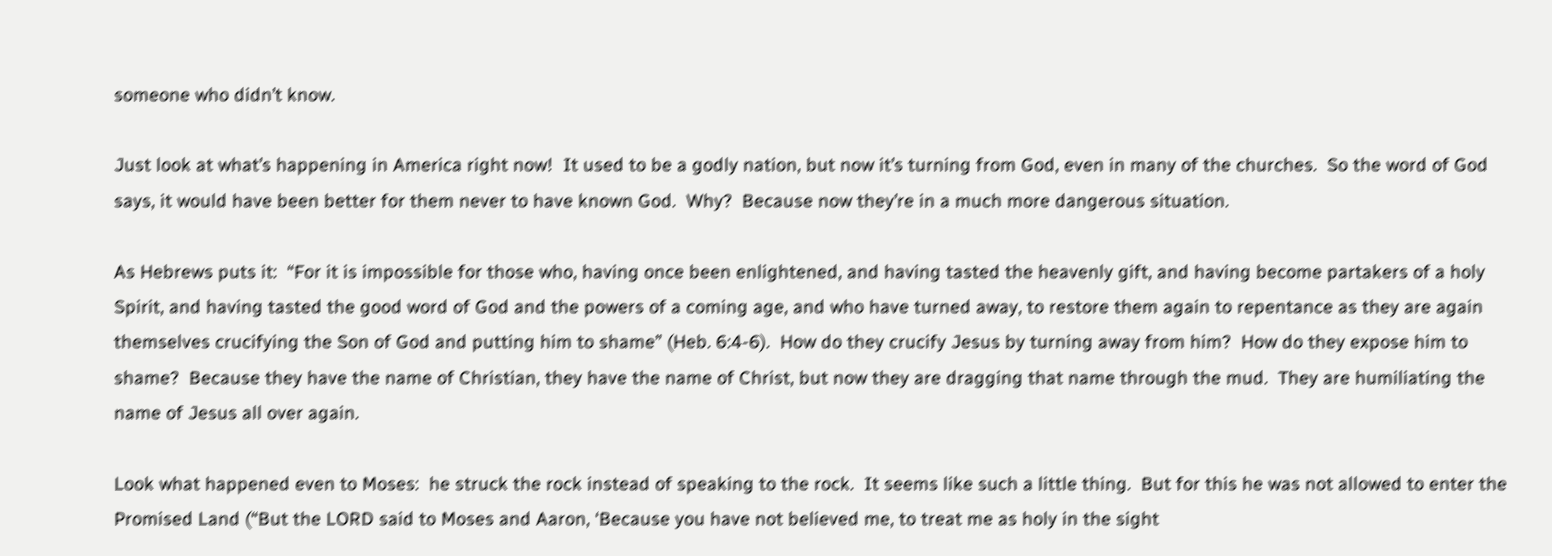someone who didn’t know.

Just look at what’s happening in America right now!  It used to be a godly nation, but now it’s turning from God, even in many of the churches.  So the word of God says, it would have been better for them never to have known God.  Why?  Because now they’re in a much more dangerous situation.

As Hebrews puts it:  “For it is impossible for those who, having once been enlightened, and having tasted the heavenly gift, and having become partakers of a holy Spirit, and having tasted the good word of God and the powers of a coming age, and who have turned away, to restore them again to repentance as they are again themselves crucifying the Son of God and putting him to shame” (Heb. 6:4-6).  How do they crucify Jesus by turning away from him?  How do they expose him to shame?  Because they have the name of Christian, they have the name of Christ, but now they are dragging that name through the mud.  They are humiliating the name of Jesus all over again.

Look what happened even to Moses:  he struck the rock instead of speaking to the rock.  It seems like such a little thing.  But for this he was not allowed to enter the Promised Land (“But the LORD said to Moses and Aaron, ‘Because you have not believed me, to treat me as holy in the sight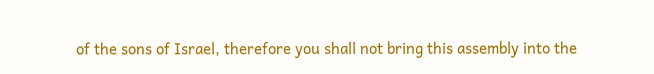of the sons of Israel, therefore you shall not bring this assembly into the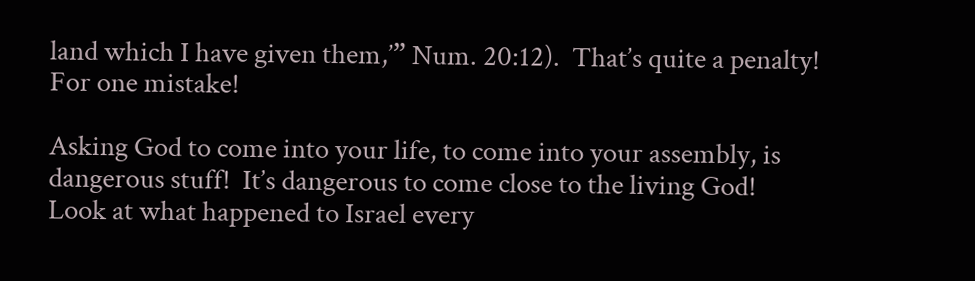land which I have given them,’” Num. 20:12).  That’s quite a penalty!  For one mistake!

Asking God to come into your life, to come into your assembly, is dangerous stuff!  It’s dangerous to come close to the living God!  Look at what happened to Israel every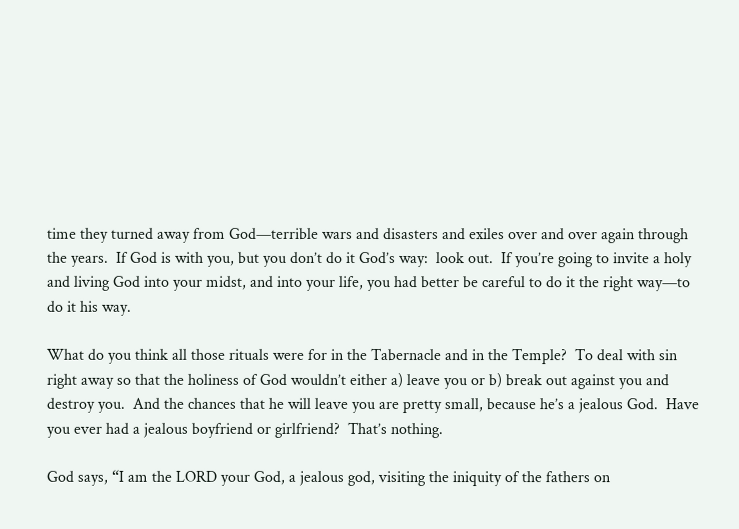time they turned away from God—terrible wars and disasters and exiles over and over again through the years.  If God is with you, but you don’t do it God’s way:  look out.  If you’re going to invite a holy and living God into your midst, and into your life, you had better be careful to do it the right way—to do it his way.

What do you think all those rituals were for in the Tabernacle and in the Temple?  To deal with sin right away so that the holiness of God wouldn’t either a) leave you or b) break out against you and destroy you.  And the chances that he will leave you are pretty small, because he’s a jealous God.  Have you ever had a jealous boyfriend or girlfriend?  That’s nothing.

God says, “I am the LORD your God, a jealous god, visiting the iniquity of the fathers on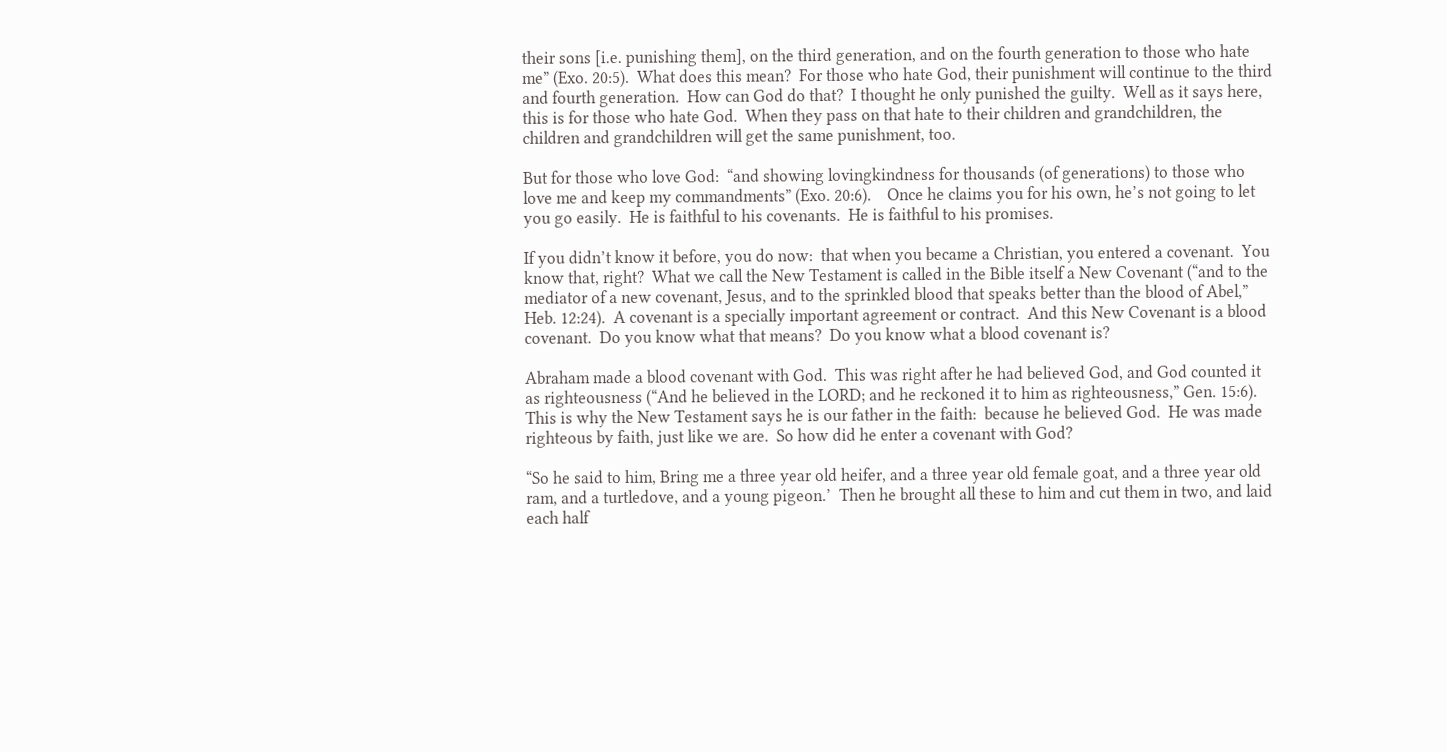their sons [i.e. punishing them], on the third generation, and on the fourth generation to those who hate me” (Exo. 20:5).  What does this mean?  For those who hate God, their punishment will continue to the third and fourth generation.  How can God do that?  I thought he only punished the guilty.  Well as it says here, this is for those who hate God.  When they pass on that hate to their children and grandchildren, the children and grandchildren will get the same punishment, too.

But for those who love God:  “and showing lovingkindness for thousands (of generations) to those who love me and keep my commandments” (Exo. 20:6).    Once he claims you for his own, he’s not going to let you go easily.  He is faithful to his covenants.  He is faithful to his promises.

If you didn’t know it before, you do now:  that when you became a Christian, you entered a covenant.  You know that, right?  What we call the New Testament is called in the Bible itself a New Covenant (“and to the mediator of a new covenant, Jesus, and to the sprinkled blood that speaks better than the blood of Abel,” Heb. 12:24).  A covenant is a specially important agreement or contract.  And this New Covenant is a blood covenant.  Do you know what that means?  Do you know what a blood covenant is?

Abraham made a blood covenant with God.  This was right after he had believed God, and God counted it as righteousness (“And he believed in the LORD; and he reckoned it to him as righteousness,” Gen. 15:6).  This is why the New Testament says he is our father in the faith:  because he believed God.  He was made righteous by faith, just like we are.  So how did he enter a covenant with God?

“So he said to him, Bring me a three year old heifer, and a three year old female goat, and a three year old ram, and a turtledove, and a young pigeon.’  Then he brought all these to him and cut them in two, and laid each half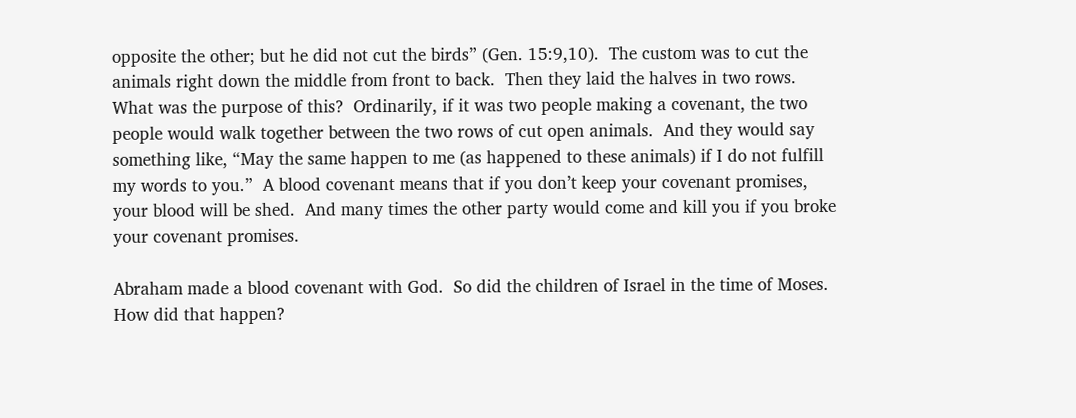opposite the other; but he did not cut the birds” (Gen. 15:9,10).  The custom was to cut the animals right down the middle from front to back.  Then they laid the halves in two rows.  What was the purpose of this?  Ordinarily, if it was two people making a covenant, the two people would walk together between the two rows of cut open animals.  And they would say something like, “May the same happen to me (as happened to these animals) if I do not fulfill my words to you.”  A blood covenant means that if you don’t keep your covenant promises, your blood will be shed.  And many times the other party would come and kill you if you broke your covenant promises.

Abraham made a blood covenant with God.  So did the children of Israel in the time of Moses.  How did that happen?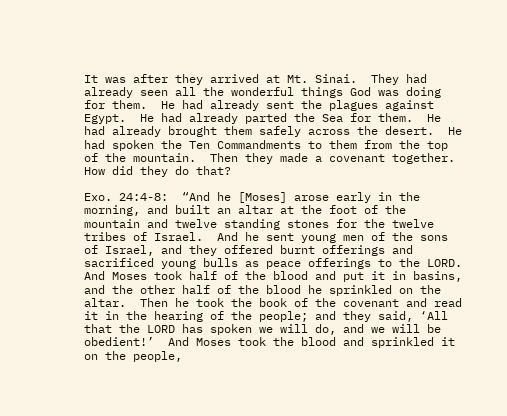It was after they arrived at Mt. Sinai.  They had already seen all the wonderful things God was doing for them.  He had already sent the plagues against Egypt.  He had already parted the Sea for them.  He had already brought them safely across the desert.  He had spoken the Ten Commandments to them from the top of the mountain.  Then they made a covenant together.  How did they do that?

Exo. 24:4-8:  “And he [Moses] arose early in the morning, and built an altar at the foot of the mountain and twelve standing stones for the twelve tribes of Israel.  And he sent young men of the sons of Israel, and they offered burnt offerings and sacrificed young bulls as peace offerings to the LORD.  And Moses took half of the blood and put it in basins, and the other half of the blood he sprinkled on the altar.  Then he took the book of the covenant and read it in the hearing of the people; and they said, ‘All that the LORD has spoken we will do, and we will be obedient!’  And Moses took the blood and sprinkled it on the people,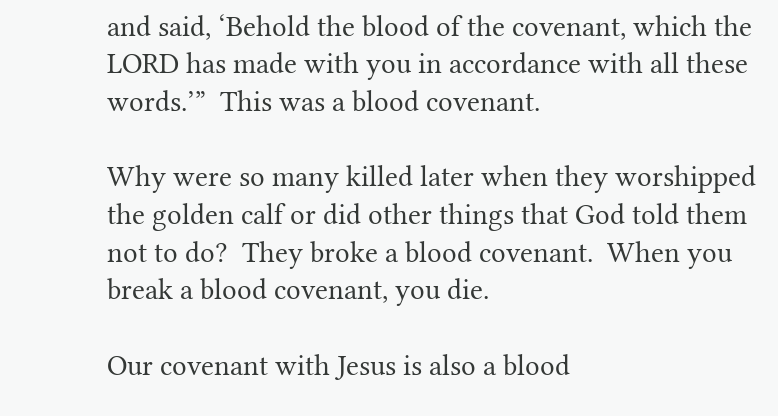and said, ‘Behold the blood of the covenant, which the LORD has made with you in accordance with all these words.’”  This was a blood covenant.

Why were so many killed later when they worshipped the golden calf or did other things that God told them not to do?  They broke a blood covenant.  When you break a blood covenant, you die.

Our covenant with Jesus is also a blood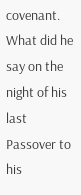covenant.  What did he say on the night of his last Passover to his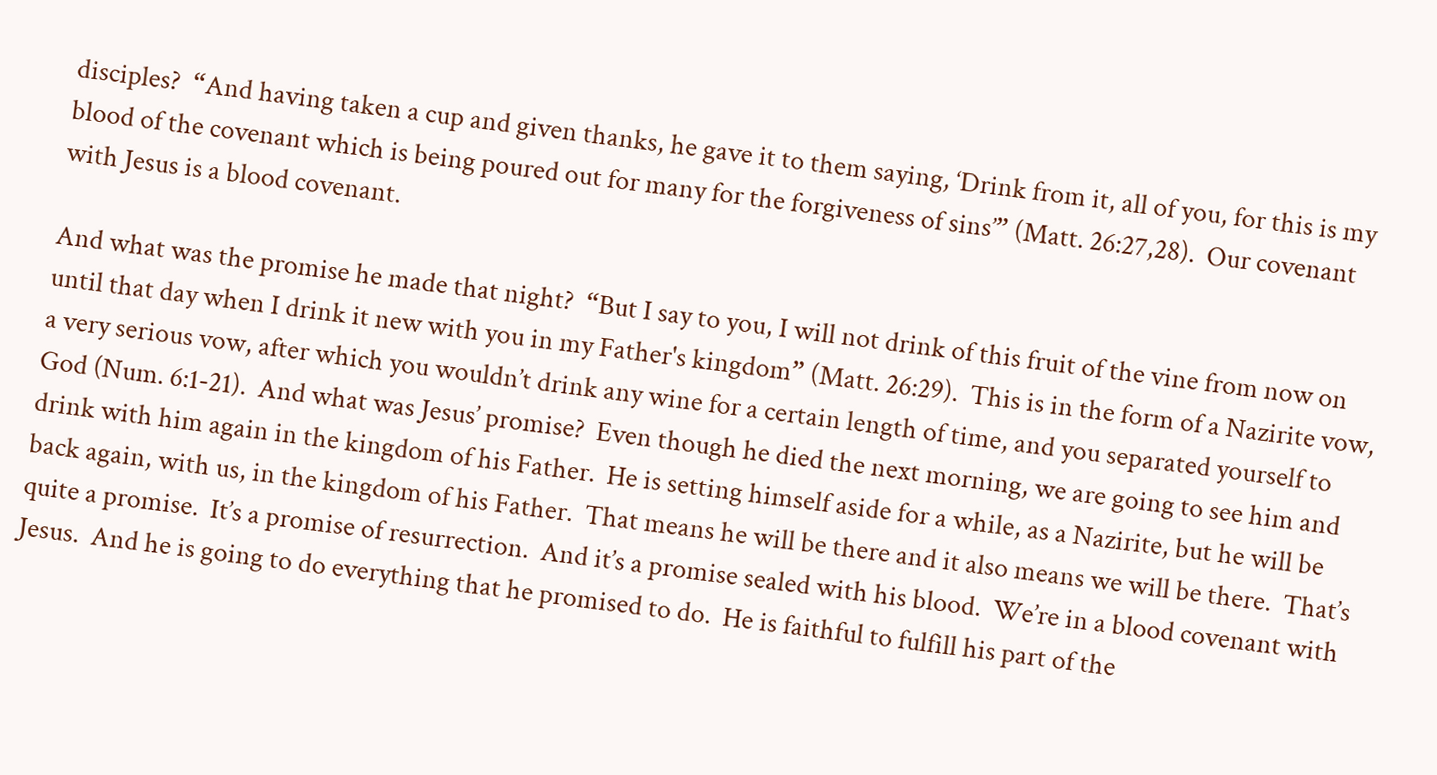disciples?  “And having taken a cup and given thanks, he gave it to them saying, ‘Drink from it, all of you, for this is my blood of the covenant which is being poured out for many for the forgiveness of sins’” (Matt. 26:27,28).  Our covenant with Jesus is a blood covenant.

And what was the promise he made that night?  “But I say to you, I will not drink of this fruit of the vine from now on until that day when I drink it new with you in my Father's kingdom” (Matt. 26:29).  This is in the form of a Nazirite vow, a very serious vow, after which you wouldn’t drink any wine for a certain length of time, and you separated yourself to God (Num. 6:1-21).  And what was Jesus’ promise?  Even though he died the next morning, we are going to see him and drink with him again in the kingdom of his Father.  He is setting himself aside for a while, as a Nazirite, but he will be back again, with us, in the kingdom of his Father.  That means he will be there and it also means we will be there.  That’s quite a promise.  It’s a promise of resurrection.  And it’s a promise sealed with his blood.  We’re in a blood covenant with Jesus.  And he is going to do everything that he promised to do.  He is faithful to fulfill his part of the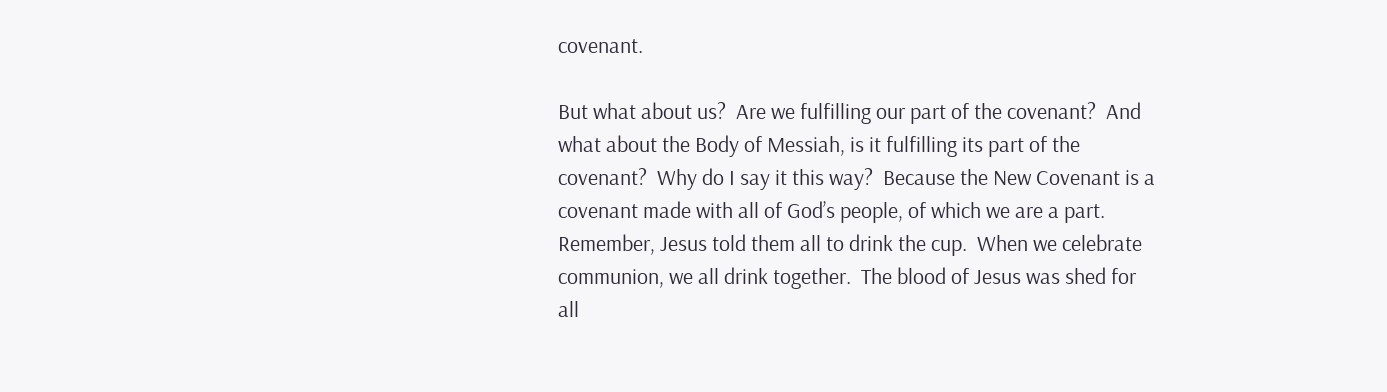covenant.

But what about us?  Are we fulfilling our part of the covenant?  And what about the Body of Messiah, is it fulfilling its part of the covenant?  Why do I say it this way?  Because the New Covenant is a covenant made with all of God’s people, of which we are a part.  Remember, Jesus told them all to drink the cup.  When we celebrate communion, we all drink together.  The blood of Jesus was shed for all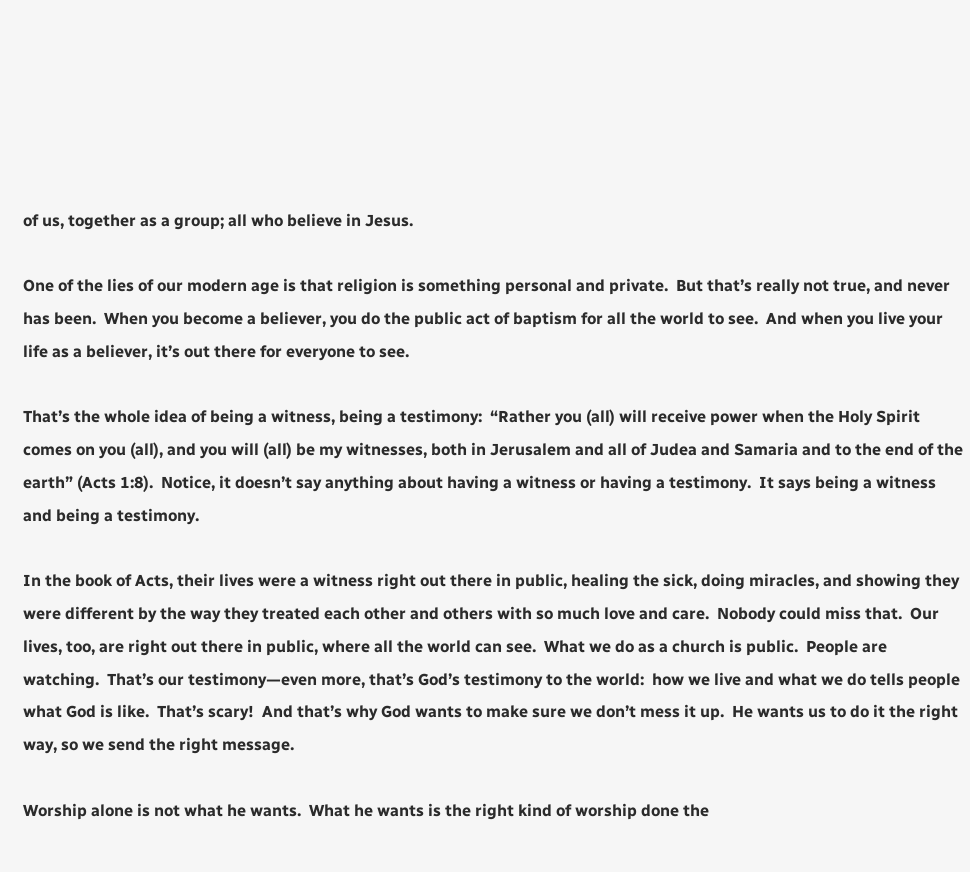of us, together as a group; all who believe in Jesus.

One of the lies of our modern age is that religion is something personal and private.  But that’s really not true, and never has been.  When you become a believer, you do the public act of baptism for all the world to see.  And when you live your life as a believer, it’s out there for everyone to see.

That’s the whole idea of being a witness, being a testimony:  “Rather you (all) will receive power when the Holy Spirit comes on you (all), and you will (all) be my witnesses, both in Jerusalem and all of Judea and Samaria and to the end of the earth” (Acts 1:8).  Notice, it doesn’t say anything about having a witness or having a testimony.  It says being a witness and being a testimony.

In the book of Acts, their lives were a witness right out there in public, healing the sick, doing miracles, and showing they were different by the way they treated each other and others with so much love and care.  Nobody could miss that.  Our lives, too, are right out there in public, where all the world can see.  What we do as a church is public.  People are watching.  That’s our testimony—even more, that’s God’s testimony to the world:  how we live and what we do tells people what God is like.  That’s scary!  And that’s why God wants to make sure we don’t mess it up.  He wants us to do it the right way, so we send the right message.

Worship alone is not what he wants.  What he wants is the right kind of worship done the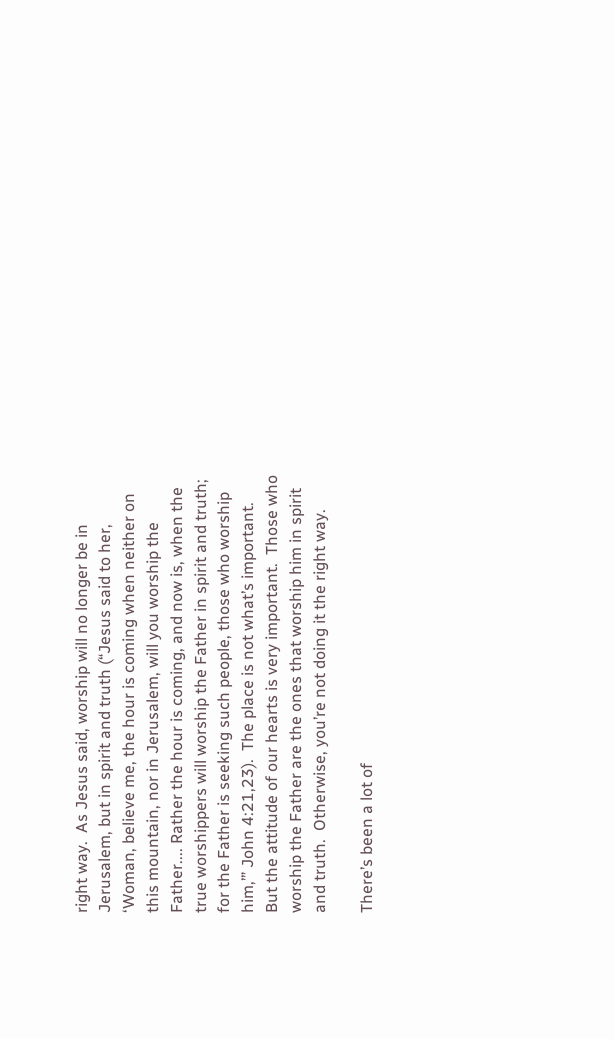right way.  As Jesus said, worship will no longer be in Jerusalem, but in spirit and truth (“Jesus said to her, ‘Woman, believe me, the hour is coming when neither on this mountain, nor in Jerusalem, will you worship the Father.... Rather the hour is coming, and now is, when the true worshippers will worship the Father in spirit and truth; for the Father is seeking such people, those who worship him,’” John 4:21,23).  The place is not what’s important.  But the attitude of our hearts is very important.  Those who worship the Father are the ones that worship him in spirit and truth.  Otherwise, you’re not doing it the right way.

There’s been a lot of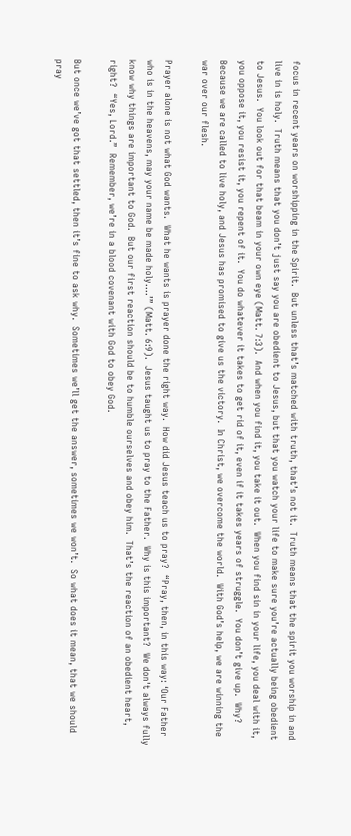focus in recent years on worshipping in the Spirit.  But unless that’s matched with truth, that’s not it.  Truth means that the spirit you worship in and live in is holy.  Truth means that you don’t just say you are obedient to Jesus, but that you watch your life to make sure you’re actually being obedient to Jesus.  You look out for that beam in your own eye (Matt. 7:3).  And when you find it, you take it out.  When you find sin in your life, you deal with it, you oppose it, you resist it, you repent of it.  You do whatever it takes to get rid of it, even if it takes years of struggle.  You don’t give up.  Why?  Because we are called to live holy, and Jesus has promised to give us the victory.  In Christ, we overcome the world.  With God’s help, we are winning the war over our flesh.

Prayer alone is not what God wants.  What he wants is prayer done the right way.  How did Jesus teach us to pray?  “Pray, then, in this way: ‘Our Father who is in the heavens, may your name be made holy....’” (Matt. 6:9).  Jesus taught us to pray to the Father.  Why is this important?  We don't always fully know why things are important to God.  But our first reaction should be to humble ourselves and obey him.  That’s the reaction of an obedient heart, right?  “Yes, Lord.”  Remember, we’re in a blood covenant with God to obey God.

But once we’ve got that settled, then it’s fine to ask why.  Sometimes we’ll get the answer, sometimes we won’t.  So what does it mean, that we should pray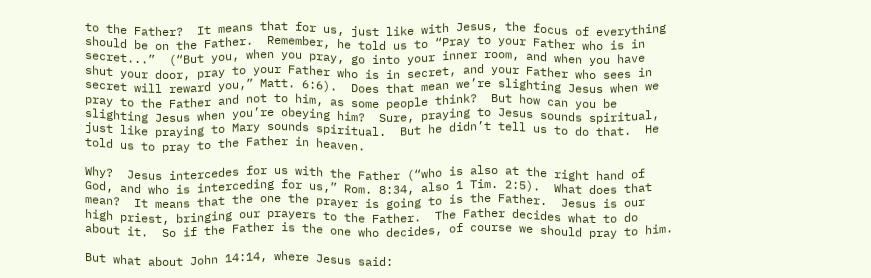to the Father?  It means that for us, just like with Jesus, the focus of everything should be on the Father.  Remember, he told us to “Pray to your Father who is in secret...”  (“But you, when you pray, go into your inner room, and when you have shut your door, pray to your Father who is in secret, and your Father who sees in secret will reward you,” Matt. 6:6).  Does that mean we’re slighting Jesus when we pray to the Father and not to him, as some people think?  But how can you be slighting Jesus when you’re obeying him?  Sure, praying to Jesus sounds spiritual, just like praying to Mary sounds spiritual.  But he didn’t tell us to do that.  He told us to pray to the Father in heaven.

Why?  Jesus intercedes for us with the Father (“who is also at the right hand of God, and who is interceding for us,” Rom. 8:34, also 1 Tim. 2:5).  What does that mean?  It means that the one the prayer is going to is the Father.  Jesus is our high priest, bringing our prayers to the Father.  The Father decides what to do about it.  So if the Father is the one who decides, of course we should pray to him.

But what about John 14:14, where Jesus said: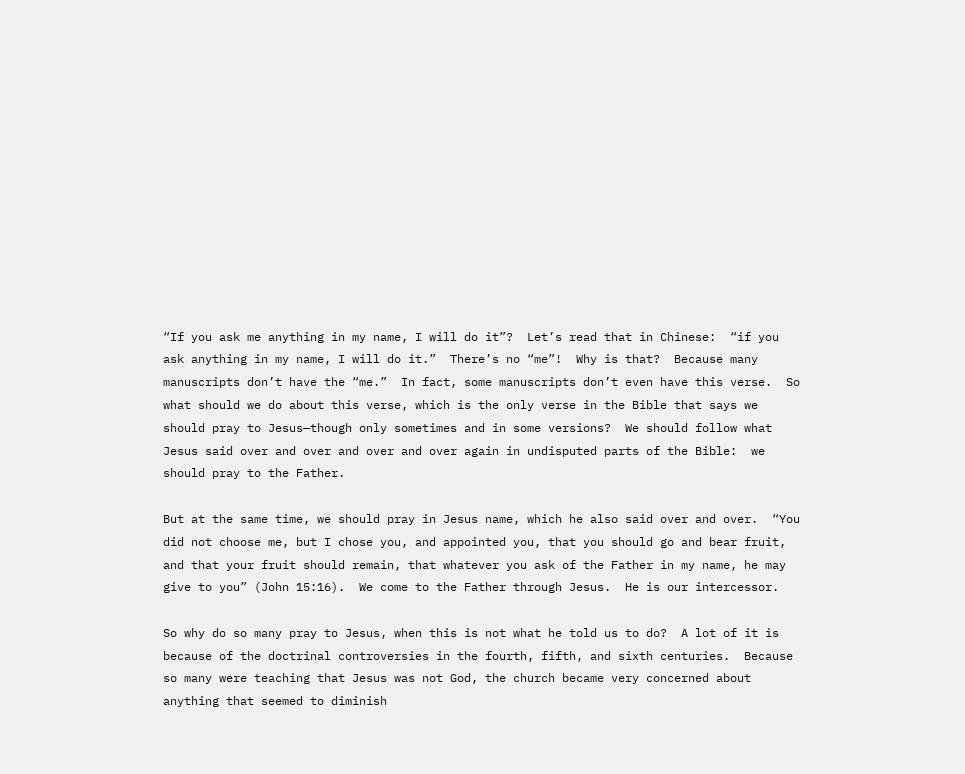“If you ask me anything in my name, I will do it”?  Let’s read that in Chinese:  “if you ask anything in my name, I will do it.”  There’s no “me”!  Why is that?  Because many manuscripts don’t have the “me.”  In fact, some manuscripts don’t even have this verse.  So what should we do about this verse, which is the only verse in the Bible that says we should pray to Jesus—though only sometimes and in some versions?  We should follow what Jesus said over and over and over and over again in undisputed parts of the Bible:  we should pray to the Father.

But at the same time, we should pray in Jesus name, which he also said over and over.  “You did not choose me, but I chose you, and appointed you, that you should go and bear fruit, and that your fruit should remain, that whatever you ask of the Father in my name, he may give to you” (John 15:16).  We come to the Father through Jesus.  He is our intercessor.

So why do so many pray to Jesus, when this is not what he told us to do?  A lot of it is because of the doctrinal controversies in the fourth, fifth, and sixth centuries.  Because so many were teaching that Jesus was not God, the church became very concerned about anything that seemed to diminish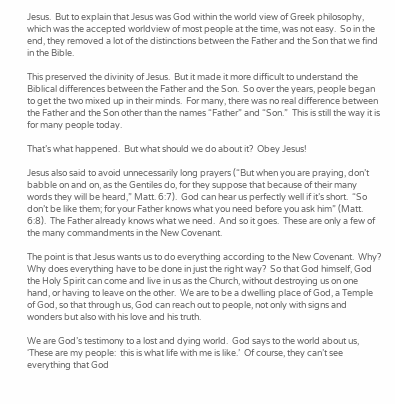Jesus.  But to explain that Jesus was God within the world view of Greek philosophy, which was the accepted worldview of most people at the time, was not easy.  So in the end, they removed a lot of the distinctions between the Father and the Son that we find in the Bible.

This preserved the divinity of Jesus.  But it made it more difficult to understand the Biblical differences between the Father and the Son.  So over the years, people began to get the two mixed up in their minds.  For many, there was no real difference between the Father and the Son other than the names “Father” and “Son.”  This is still the way it is for many people today.

That’s what happened.  But what should we do about it?  Obey Jesus!

Jesus also said to avoid unnecessarily long prayers (“But when you are praying, don’t babble on and on, as the Gentiles do, for they suppose that because of their many words they will be heard,” Matt. 6:7).  God can hear us perfectly well if it’s short.  “So don’t be like them; for your Father knows what you need before you ask him” (Matt. 6:8).  The Father already knows what we need.  And so it goes.  These are only a few of the many commandments in the New Covenant.

The point is that Jesus wants us to do everything according to the New Covenant.  Why?  Why does everything have to be done in just the right way?  So that God himself, God the Holy Spirit can come and live in us as the Church, without destroying us on one hand, or having to leave on the other.  We are to be a dwelling place of God, a Temple of God, so that through us, God can reach out to people, not only with signs and wonders but also with his love and his truth.

We are God’s testimony to a lost and dying world.  God says to the world about us, ‘These are my people:  this is what life with me is like.’  Of course, they can’t see everything that God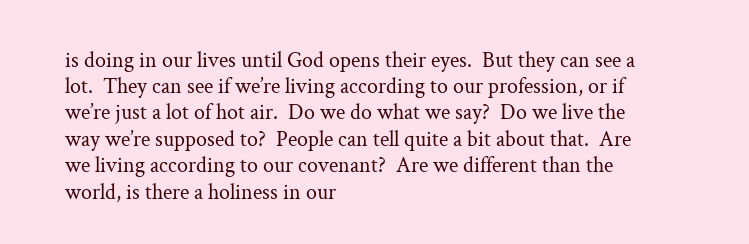is doing in our lives until God opens their eyes.  But they can see a lot.  They can see if we’re living according to our profession, or if we’re just a lot of hot air.  Do we do what we say?  Do we live the way we’re supposed to?  People can tell quite a bit about that.  Are we living according to our covenant?  Are we different than the world, is there a holiness in our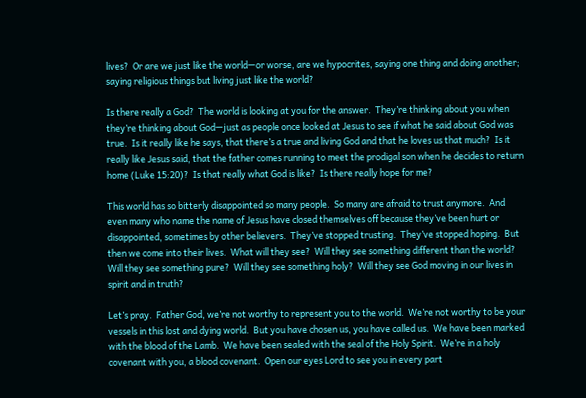lives?  Or are we just like the world—or worse, are we hypocrites, saying one thing and doing another; saying religious things but living just like the world?

Is there really a God?  The world is looking at you for the answer.  They’re thinking about you when they’re thinking about God—just as people once looked at Jesus to see if what he said about God was true.  Is it really like he says, that there’s a true and living God and that he loves us that much?  Is it really like Jesus said, that the father comes running to meet the prodigal son when he decides to return home (Luke 15:20)?  Is that really what God is like?  Is there really hope for me?

This world has so bitterly disappointed so many people.  So many are afraid to trust anymore.  And even many who name the name of Jesus have closed themselves off because they’ve been hurt or disappointed, sometimes by other believers.  They’ve stopped trusting.  They’ve stopped hoping.  But then we come into their lives.  What will they see?  Will they see something different than the world?  Will they see something pure?  Will they see something holy?  Will they see God moving in our lives in spirit and in truth?

Let’s pray.  Father God, we’re not worthy to represent you to the world.  We’re not worthy to be your vessels in this lost and dying world.  But you have chosen us, you have called us.  We have been marked with the blood of the Lamb.  We have been sealed with the seal of the Holy Spirit.  We’re in a holy covenant with you, a blood covenant.  Open our eyes Lord to see you in every part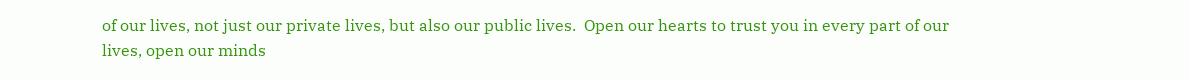of our lives, not just our private lives, but also our public lives.  Open our hearts to trust you in every part of our lives, open our minds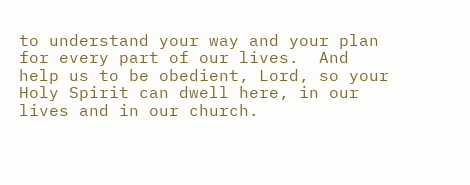to understand your way and your plan for every part of our lives.  And help us to be obedient, Lord, so your Holy Spirit can dwell here, in our lives and in our church.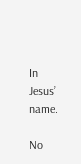In Jesus’ name.

No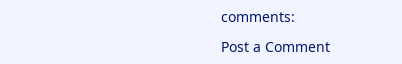comments:

Post a Comment